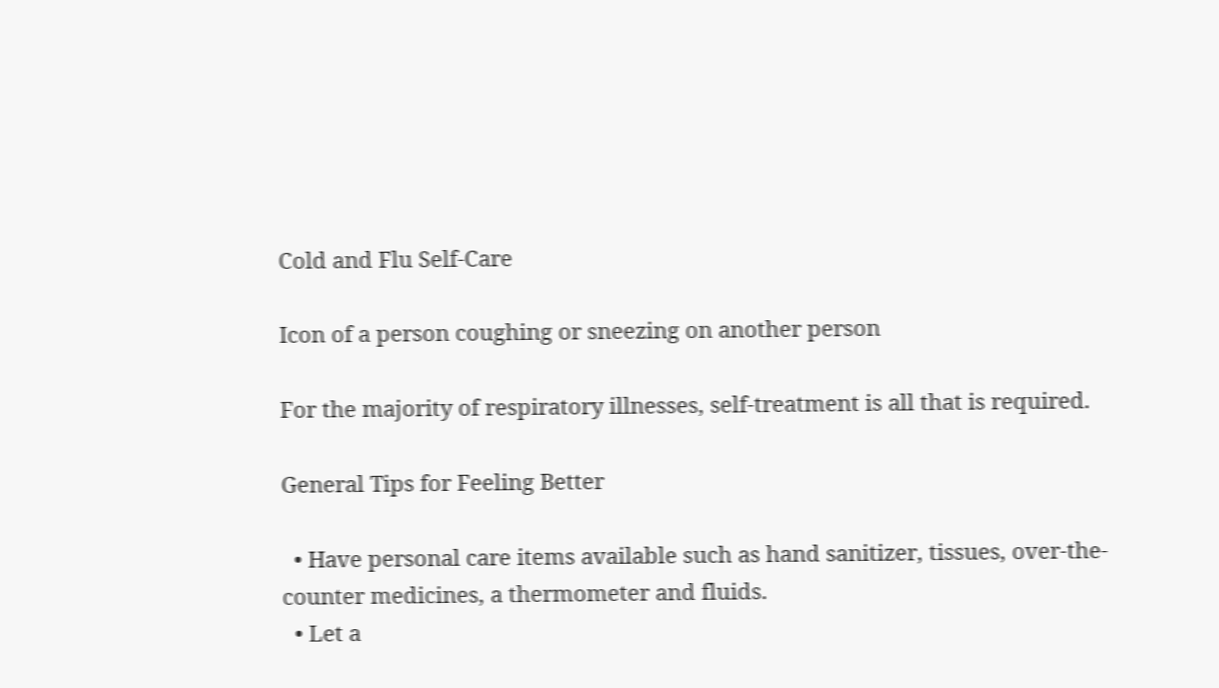Cold and Flu Self-Care

Icon of a person coughing or sneezing on another person

For the majority of respiratory illnesses, self-treatment is all that is required.

General Tips for Feeling Better

  • Have personal care items available such as hand sanitizer, tissues, over-the-counter medicines, a thermometer and fluids.
  • Let a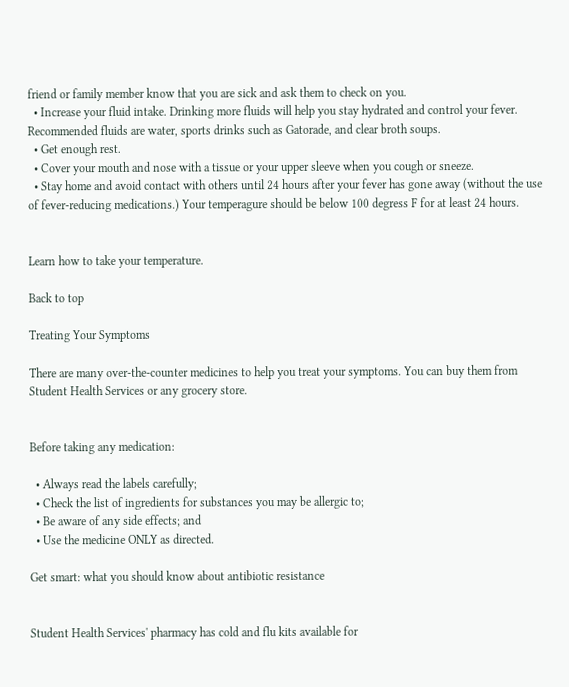friend or family member know that you are sick and ask them to check on you.
  • Increase your fluid intake. Drinking more fluids will help you stay hydrated and control your fever. Recommended fluids are water, sports drinks such as Gatorade, and clear broth soups.
  • Get enough rest.
  • Cover your mouth and nose with a tissue or your upper sleeve when you cough or sneeze.
  • Stay home and avoid contact with others until 24 hours after your fever has gone away (without the use of fever-reducing medications.) Your temperagure should be below 100 degress F for at least 24 hours.


Learn how to take your temperature.

Back to top

Treating Your Symptoms

There are many over-the-counter medicines to help you treat your symptoms. You can buy them from Student Health Services or any grocery store.


Before taking any medication:

  • Always read the labels carefully;
  • Check the list of ingredients for substances you may be allergic to;
  • Be aware of any side effects; and
  • Use the medicine ONLY as directed.

Get smart: what you should know about antibiotic resistance


Student Health Services' pharmacy has cold and flu kits available for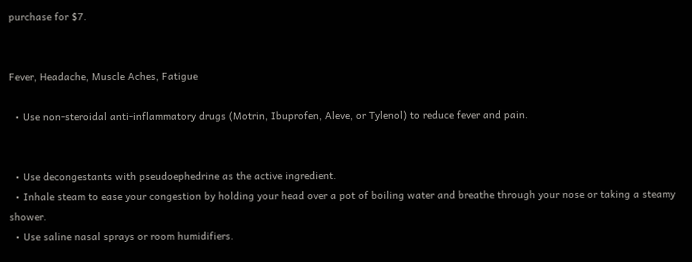purchase for $7.


Fever, Headache, Muscle Aches, Fatigue

  • Use non-steroidal anti-inflammatory drugs (Motrin, Ibuprofen, Aleve, or Tylenol) to reduce fever and pain.


  • Use decongestants with pseudoephedrine as the active ingredient.
  • Inhale steam to ease your congestion by holding your head over a pot of boiling water and breathe through your nose or taking a steamy shower.
  • Use saline nasal sprays or room humidifiers.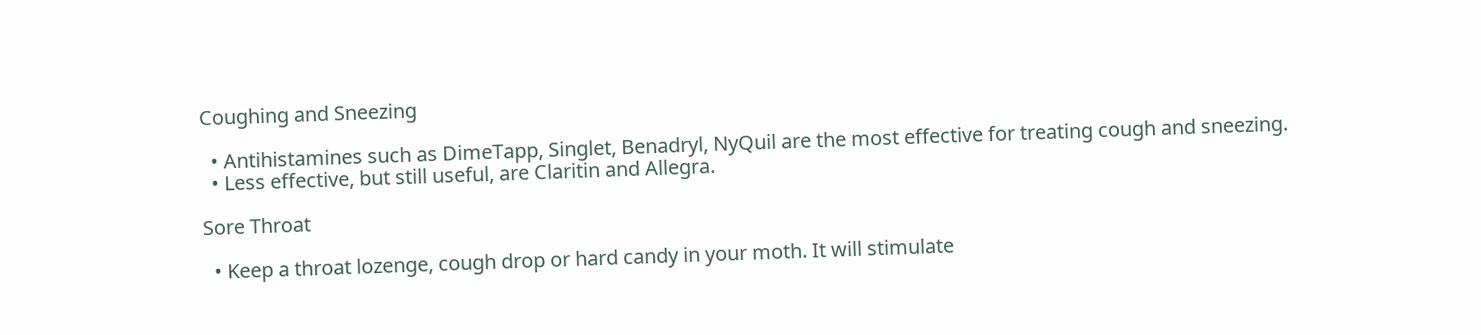Coughing and Sneezing

  • Antihistamines such as DimeTapp, Singlet, Benadryl, NyQuil are the most effective for treating cough and sneezing.
  • Less effective, but still useful, are Claritin and Allegra.

Sore Throat

  • Keep a throat lozenge, cough drop or hard candy in your moth. It will stimulate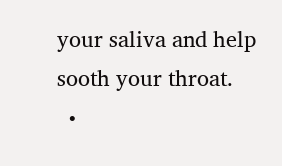your saliva and help sooth your throat.
  •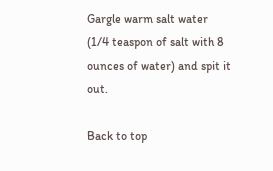Gargle warm salt water (1/4 teaspon of salt with 8 ounces of water) and spit it out.

Back to top